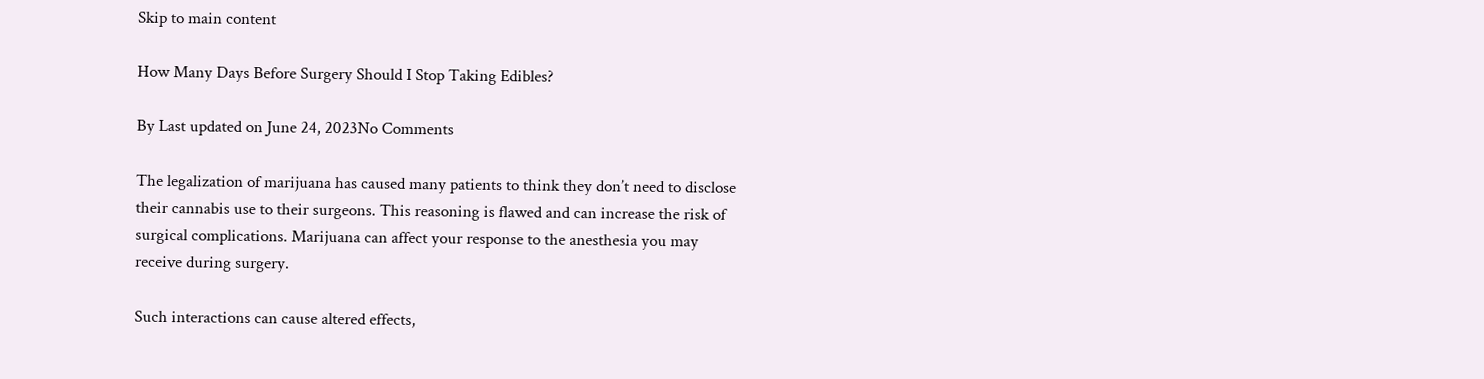Skip to main content

How Many Days Before Surgery Should I Stop Taking Edibles?

By Last updated on June 24, 2023No Comments

The legalization of marijuana has caused many patients to think they don’t need to disclose their cannabis use to their surgeons. This reasoning is flawed and can increase the risk of surgical complications. Marijuana can affect your response to the anesthesia you may receive during surgery.

Such interactions can cause altered effects,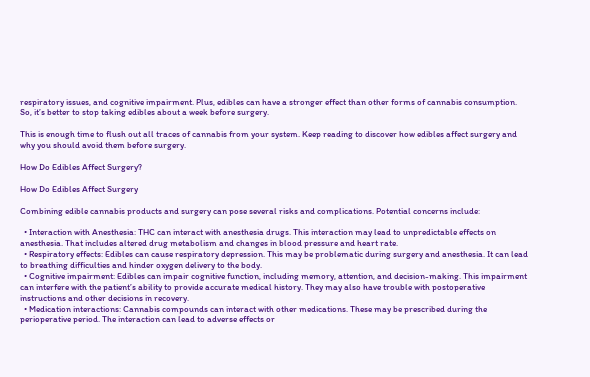respiratory issues, and cognitive impairment. Plus, edibles can have a stronger effect than other forms of cannabis consumption. So, it’s better to stop taking edibles about a week before surgery.

This is enough time to flush out all traces of cannabis from your system. Keep reading to discover how edibles affect surgery and why you should avoid them before surgery.

How Do Edibles Affect Surgery?

How Do Edibles Affect Surgery

Combining edible cannabis products and surgery can pose several risks and complications. Potential concerns include:

  • Interaction with Anesthesia: THC can interact with anesthesia drugs. This interaction may lead to unpredictable effects on anesthesia. That includes altered drug metabolism and changes in blood pressure and heart rate.
  • Respiratory effects: Edibles can cause respiratory depression. This may be problematic during surgery and anesthesia. It can lead to breathing difficulties and hinder oxygen delivery to the body.
  • Cognitive impairment: Edibles can impair cognitive function, including memory, attention, and decision-making. This impairment can interfere with the patient’s ability to provide accurate medical history. They may also have trouble with postoperative instructions and other decisions in recovery.
  • Medication interactions: Cannabis compounds can interact with other medications. These may be prescribed during the perioperative period. The interaction can lead to adverse effects or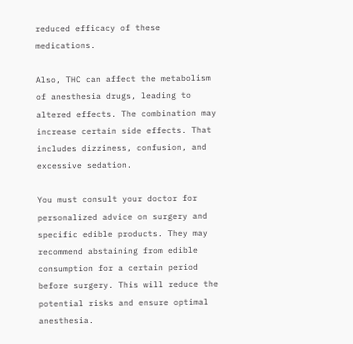reduced efficacy of these medications.

Also, THC can affect the metabolism of anesthesia drugs, leading to altered effects. The combination may increase certain side effects. That includes dizziness, confusion, and excessive sedation.

You must consult your doctor for personalized advice on surgery and specific edible products. They may recommend abstaining from edible consumption for a certain period before surgery. This will reduce the potential risks and ensure optimal anesthesia.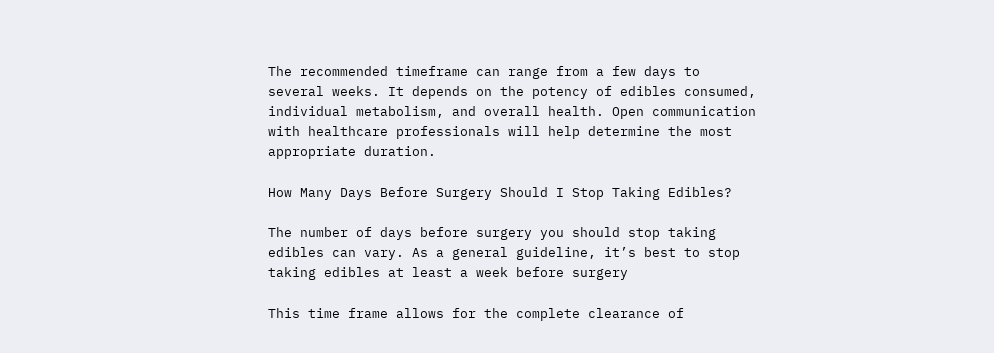The recommended timeframe can range from a few days to several weeks. It depends on the potency of edibles consumed, individual metabolism, and overall health. Open communication with healthcare professionals will help determine the most appropriate duration.

How Many Days Before Surgery Should I Stop Taking Edibles?

The number of days before surgery you should stop taking edibles can vary. As a general guideline, it’s best to stop taking edibles at least a week before surgery

This time frame allows for the complete clearance of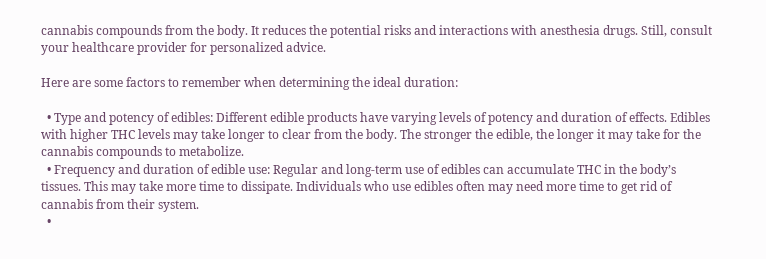cannabis compounds from the body. It reduces the potential risks and interactions with anesthesia drugs. Still, consult your healthcare provider for personalized advice.

Here are some factors to remember when determining the ideal duration:

  • Type and potency of edibles: Different edible products have varying levels of potency and duration of effects. Edibles with higher THC levels may take longer to clear from the body. The stronger the edible, the longer it may take for the cannabis compounds to metabolize.
  • Frequency and duration of edible use: Regular and long-term use of edibles can accumulate THC in the body’s tissues. This may take more time to dissipate. Individuals who use edibles often may need more time to get rid of cannabis from their system.
  •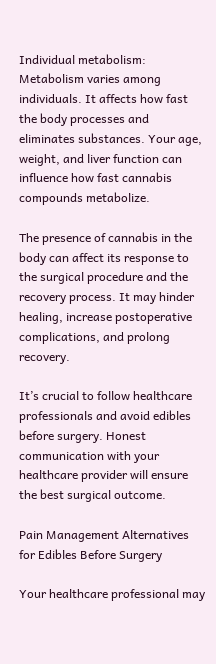Individual metabolism: Metabolism varies among individuals. It affects how fast the body processes and eliminates substances. Your age, weight, and liver function can influence how fast cannabis compounds metabolize.

The presence of cannabis in the body can affect its response to the surgical procedure and the recovery process. It may hinder healing, increase postoperative complications, and prolong recovery.

It’s crucial to follow healthcare professionals and avoid edibles before surgery. Honest communication with your healthcare provider will ensure the best surgical outcome.

Pain Management Alternatives for Edibles Before Surgery

Your healthcare professional may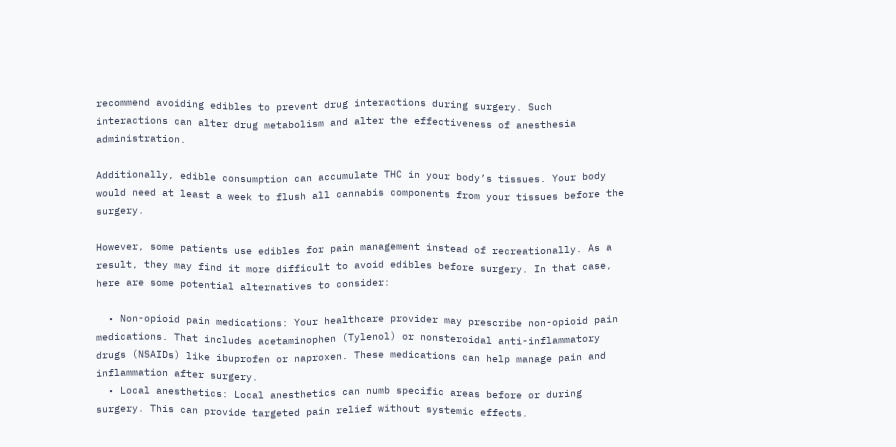recommend avoiding edibles to prevent drug interactions during surgery. Such interactions can alter drug metabolism and alter the effectiveness of anesthesia administration.

Additionally, edible consumption can accumulate THC in your body’s tissues. Your body would need at least a week to flush all cannabis components from your tissues before the surgery.

However, some patients use edibles for pain management instead of recreationally. As a result, they may find it more difficult to avoid edibles before surgery. In that case, here are some potential alternatives to consider:

  • Non-opioid pain medications: Your healthcare provider may prescribe non-opioid pain medications. That includes acetaminophen (Tylenol) or nonsteroidal anti-inflammatory drugs (NSAIDs) like ibuprofen or naproxen. These medications can help manage pain and inflammation after surgery.
  • Local anesthetics: Local anesthetics can numb specific areas before or during surgery. This can provide targeted pain relief without systemic effects.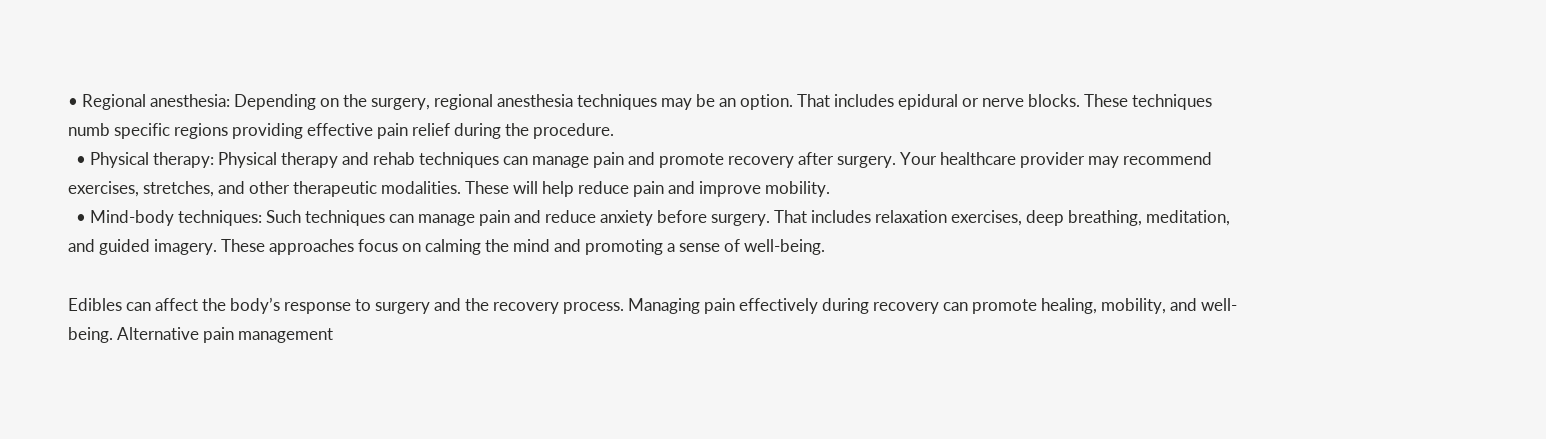• Regional anesthesia: Depending on the surgery, regional anesthesia techniques may be an option. That includes epidural or nerve blocks. These techniques numb specific regions providing effective pain relief during the procedure.
  • Physical therapy: Physical therapy and rehab techniques can manage pain and promote recovery after surgery. Your healthcare provider may recommend exercises, stretches, and other therapeutic modalities. These will help reduce pain and improve mobility.
  • Mind-body techniques: Such techniques can manage pain and reduce anxiety before surgery. That includes relaxation exercises, deep breathing, meditation, and guided imagery. These approaches focus on calming the mind and promoting a sense of well-being.

Edibles can affect the body’s response to surgery and the recovery process. Managing pain effectively during recovery can promote healing, mobility, and well-being. Alternative pain management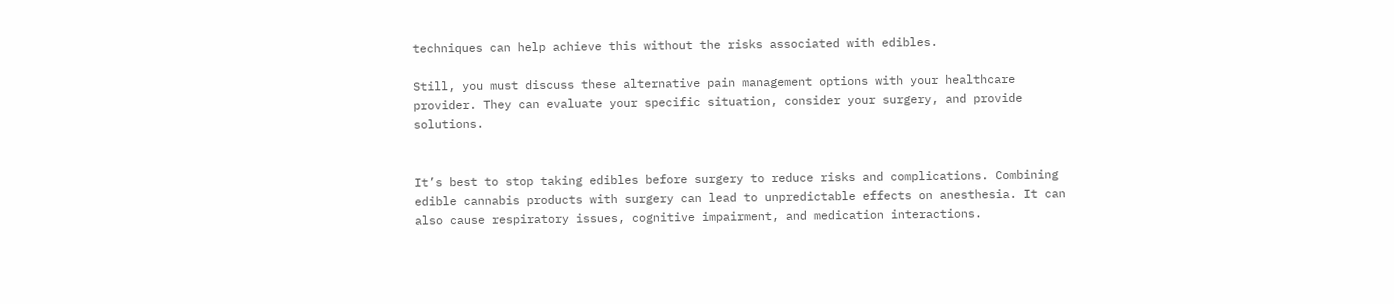techniques can help achieve this without the risks associated with edibles.

Still, you must discuss these alternative pain management options with your healthcare provider. They can evaluate your specific situation, consider your surgery, and provide solutions.


It’s best to stop taking edibles before surgery to reduce risks and complications. Combining edible cannabis products with surgery can lead to unpredictable effects on anesthesia. It can also cause respiratory issues, cognitive impairment, and medication interactions.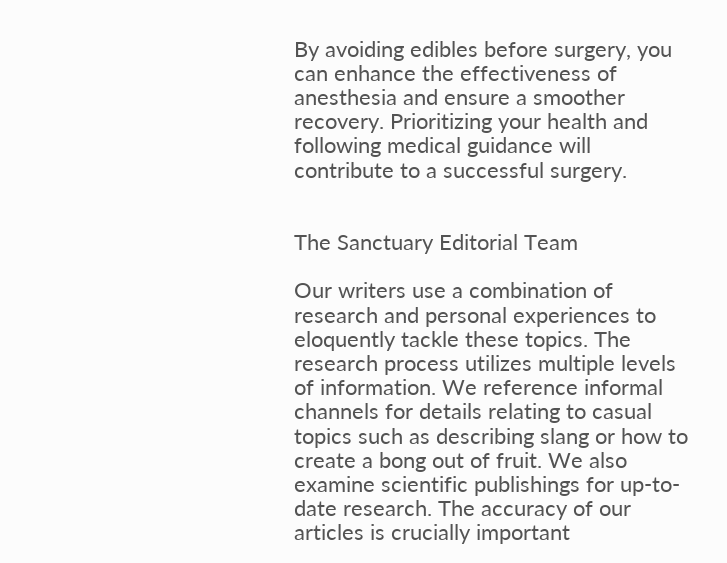By avoiding edibles before surgery, you can enhance the effectiveness of anesthesia and ensure a smoother recovery. Prioritizing your health and following medical guidance will contribute to a successful surgery.


The Sanctuary Editorial Team

Our writers use a combination of research and personal experiences to eloquently tackle these topics. The research process utilizes multiple levels of information. We reference informal channels for details relating to casual topics such as describing slang or how to create a bong out of fruit. We also examine scientific publishings for up-to-date research. The accuracy of our articles is crucially important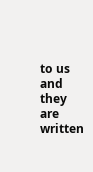to us and they are written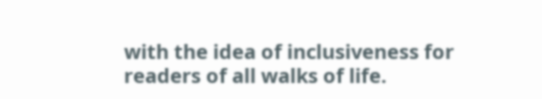with the idea of inclusiveness for readers of all walks of life.